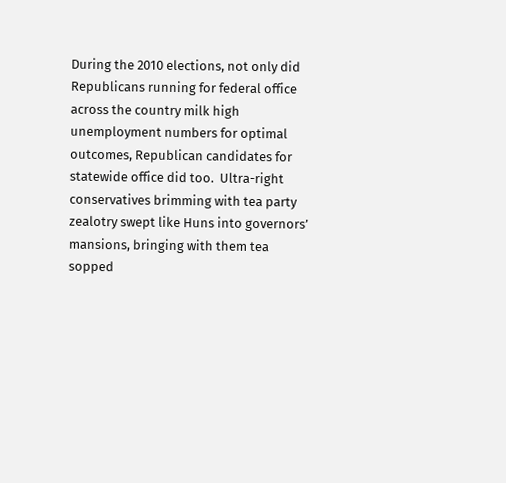During the 2010 elections, not only did Republicans running for federal office across the country milk high unemployment numbers for optimal outcomes, Republican candidates for statewide office did too.  Ultra-right conservatives brimming with tea party zealotry swept like Huns into governors’ mansions, bringing with them tea sopped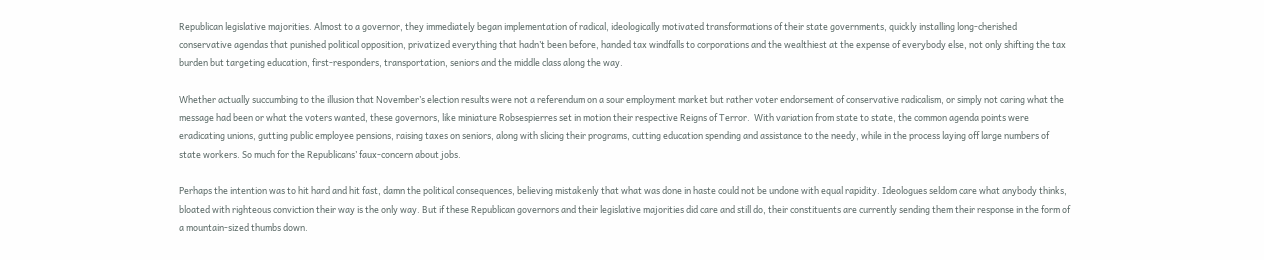Republican legislative majorities. Almost to a governor, they immediately began implementation of radical, ideologically motivated transformations of their state governments, quickly installing long-cherished conservative agendas that punished political opposition, privatized everything that hadn’t been before, handed tax windfalls to corporations and the wealthiest at the expense of everybody else, not only shifting the tax burden but targeting education, first-responders, transportation, seniors and the middle class along the way.

Whether actually succumbing to the illusion that November’s election results were not a referendum on a sour employment market but rather voter endorsement of conservative radicalism, or simply not caring what the message had been or what the voters wanted, these governors, like miniature Robsespierres set in motion their respective Reigns of Terror.  With variation from state to state, the common agenda points were eradicating unions, gutting public employee pensions, raising taxes on seniors, along with slicing their programs, cutting education spending and assistance to the needy, while in the process laying off large numbers of state workers. So much for the Republicans’ faux-concern about jobs.

Perhaps the intention was to hit hard and hit fast, damn the political consequences, believing mistakenly that what was done in haste could not be undone with equal rapidity. Ideologues seldom care what anybody thinks, bloated with righteous conviction their way is the only way. But if these Republican governors and their legislative majorities did care and still do, their constituents are currently sending them their response in the form of a mountain-sized thumbs down.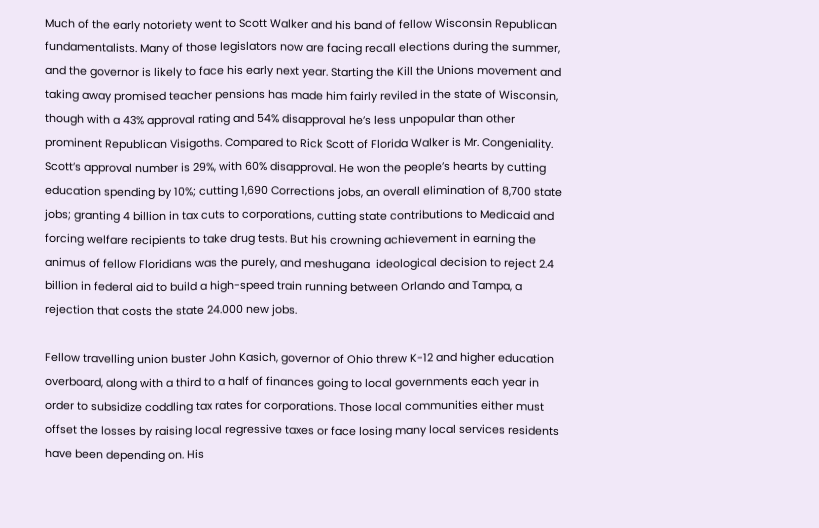Much of the early notoriety went to Scott Walker and his band of fellow Wisconsin Republican fundamentalists. Many of those legislators now are facing recall elections during the summer, and the governor is likely to face his early next year. Starting the Kill the Unions movement and taking away promised teacher pensions has made him fairly reviled in the state of Wisconsin, though with a 43% approval rating and 54% disapproval he’s less unpopular than other prominent Republican Visigoths. Compared to Rick Scott of Florida Walker is Mr. Congeniality. Scott’s approval number is 29%, with 60% disapproval. He won the people’s hearts by cutting education spending by 10%; cutting 1,690 Corrections jobs, an overall elimination of 8,700 state jobs; granting 4 billion in tax cuts to corporations, cutting state contributions to Medicaid and forcing welfare recipients to take drug tests. But his crowning achievement in earning the animus of fellow Floridians was the purely, and meshugana  ideological decision to reject 2.4 billion in federal aid to build a high-speed train running between Orlando and Tampa, a rejection that costs the state 24.000 new jobs.

Fellow travelling union buster John Kasich, governor of Ohio threw K-12 and higher education overboard, along with a third to a half of finances going to local governments each year in order to subsidize coddling tax rates for corporations. Those local communities either must offset the losses by raising local regressive taxes or face losing many local services residents have been depending on. His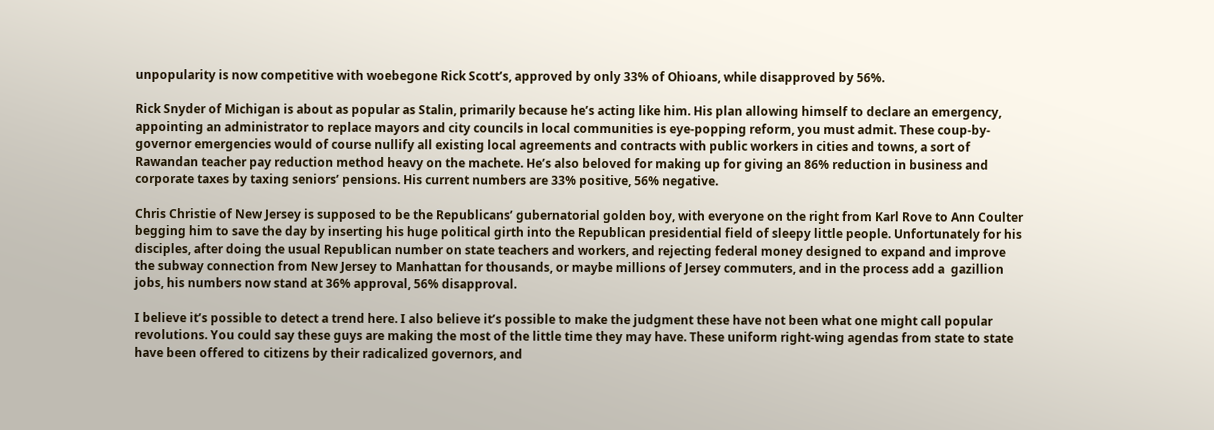unpopularity is now competitive with woebegone Rick Scott’s, approved by only 33% of Ohioans, while disapproved by 56%.

Rick Snyder of Michigan is about as popular as Stalin, primarily because he’s acting like him. His plan allowing himself to declare an emergency, appointing an administrator to replace mayors and city councils in local communities is eye-popping reform, you must admit. These coup-by-governor emergencies would of course nullify all existing local agreements and contracts with public workers in cities and towns, a sort of Rawandan teacher pay reduction method heavy on the machete. He’s also beloved for making up for giving an 86% reduction in business and corporate taxes by taxing seniors’ pensions. His current numbers are 33% positive, 56% negative.

Chris Christie of New Jersey is supposed to be the Republicans’ gubernatorial golden boy, with everyone on the right from Karl Rove to Ann Coulter begging him to save the day by inserting his huge political girth into the Republican presidential field of sleepy little people. Unfortunately for his disciples, after doing the usual Republican number on state teachers and workers, and rejecting federal money designed to expand and improve the subway connection from New Jersey to Manhattan for thousands, or maybe millions of Jersey commuters, and in the process add a  gazillion jobs, his numbers now stand at 36% approval, 56% disapproval.

I believe it’s possible to detect a trend here. I also believe it’s possible to make the judgment these have not been what one might call popular revolutions. You could say these guys are making the most of the little time they may have. These uniform right-wing agendas from state to state have been offered to citizens by their radicalized governors, and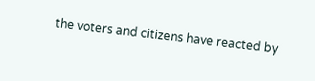the voters and citizens have reacted by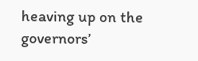heaving up on the governors’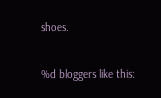shoes.

%d bloggers like this: